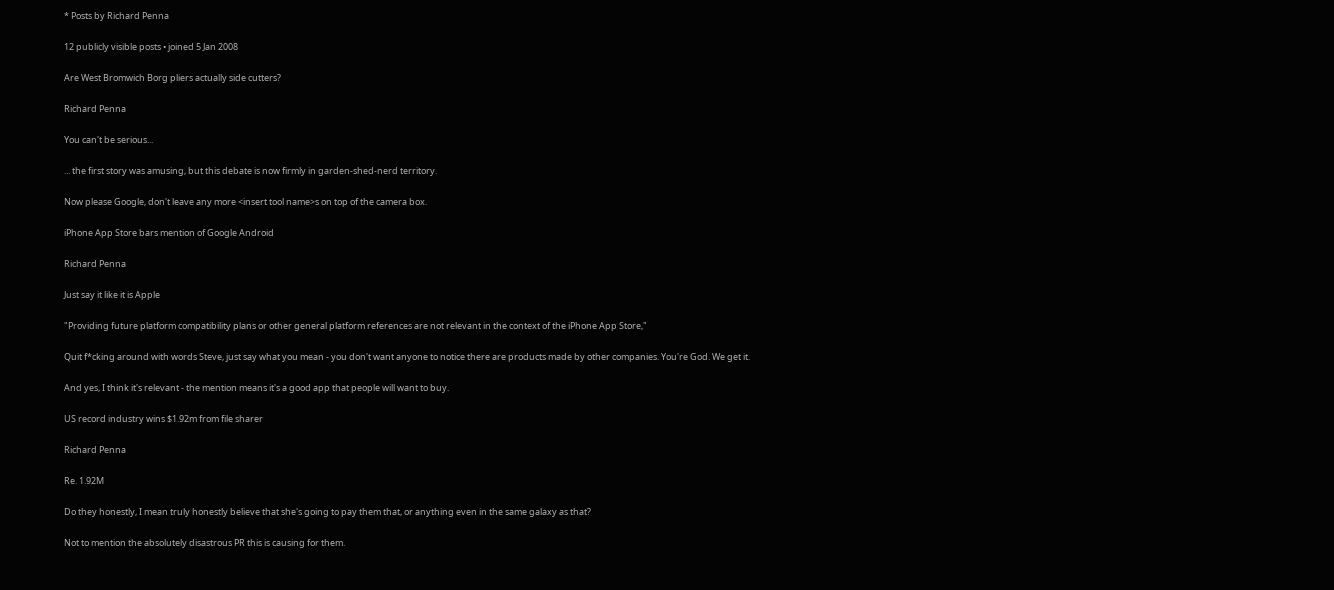* Posts by Richard Penna

12 publicly visible posts • joined 5 Jan 2008

Are West Bromwich Borg pliers actually side cutters?

Richard Penna

You can't be serious...

... the first story was amusing, but this debate is now firmly in garden-shed-nerd territory.

Now please Google, don't leave any more <insert tool name>s on top of the camera box.

iPhone App Store bars mention of Google Android

Richard Penna

Just say it like it is Apple

"Providing future platform compatibility plans or other general platform references are not relevant in the context of the iPhone App Store,"

Quit f*cking around with words Steve, just say what you mean - you don't want anyone to notice there are products made by other companies. You're God. We get it.

And yes, I think it's relevant - the mention means it's a good app that people will want to buy.

US record industry wins $1.92m from file sharer

Richard Penna

Re. 1.92M

Do they honestly, I mean truly honestly believe that she's going to pay them that, or anything even in the same galaxy as that?

Not to mention the absolutely disastrous PR this is causing for them.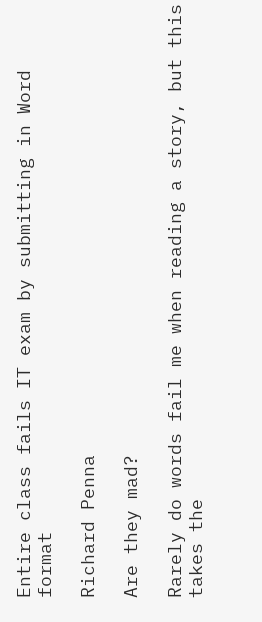Entire class fails IT exam by submitting in Word format

Richard Penna

Are they mad?

Rarely do words fail me when reading a story, but this takes the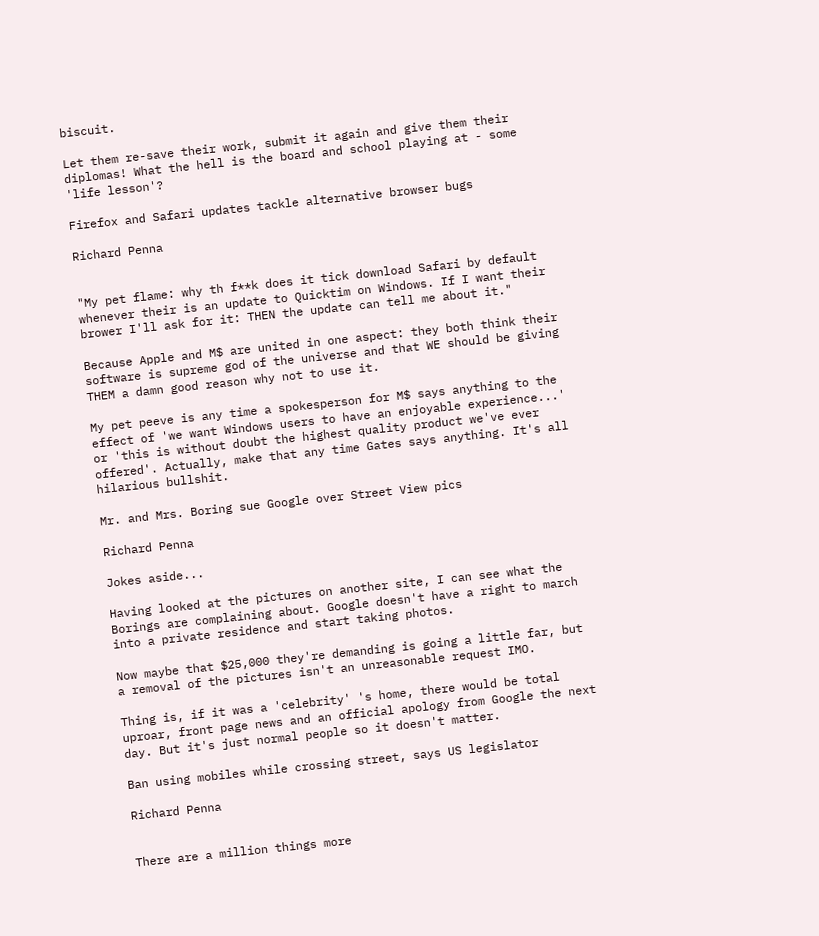biscuit.

Let them re-save their work, submit it again and give them their diplomas! What the hell is the board and school playing at - some 'life lesson'?

Firefox and Safari updates tackle alternative browser bugs

Richard Penna


"My pet flame: why th f**k does it tick download Safari by default whenever their is an update to Quicktim on Windows. If I want their brower I'll ask for it: THEN the update can tell me about it."

Because Apple and M$ are united in one aspect: they both think their software is supreme god of the universe and that WE should be giving THEM a damn good reason why not to use it.

My pet peeve is any time a spokesperson for M$ says anything to the effect of 'we want Windows users to have an enjoyable experience...' or 'this is without doubt the highest quality product we've ever offered'. Actually, make that any time Gates says anything. It's all hilarious bullshit.

Mr. and Mrs. Boring sue Google over Street View pics

Richard Penna

Jokes aside...

Having looked at the pictures on another site, I can see what the Borings are complaining about. Google doesn't have a right to march into a private residence and start taking photos.

Now maybe that $25,000 they're demanding is going a little far, but a removal of the pictures isn't an unreasonable request IMO.

Thing is, if it was a 'celebrity' 's home, there would be total uproar, front page news and an official apology from Google the next day. But it's just normal people so it doesn't matter.

Ban using mobiles while crossing street, says US legislator

Richard Penna


There are a million things more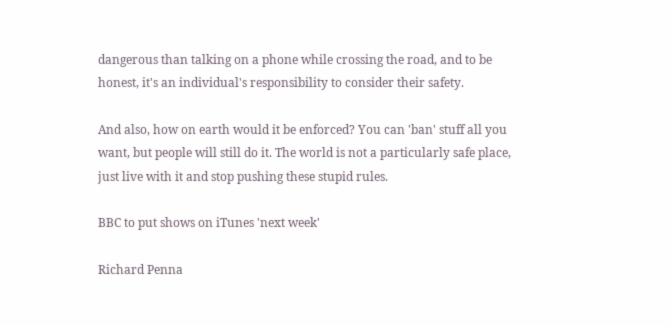dangerous than talking on a phone while crossing the road, and to be honest, it's an individual's responsibility to consider their safety.

And also, how on earth would it be enforced? You can 'ban' stuff all you want, but people will still do it. The world is not a particularly safe place, just live with it and stop pushing these stupid rules.

BBC to put shows on iTunes 'next week'

Richard Penna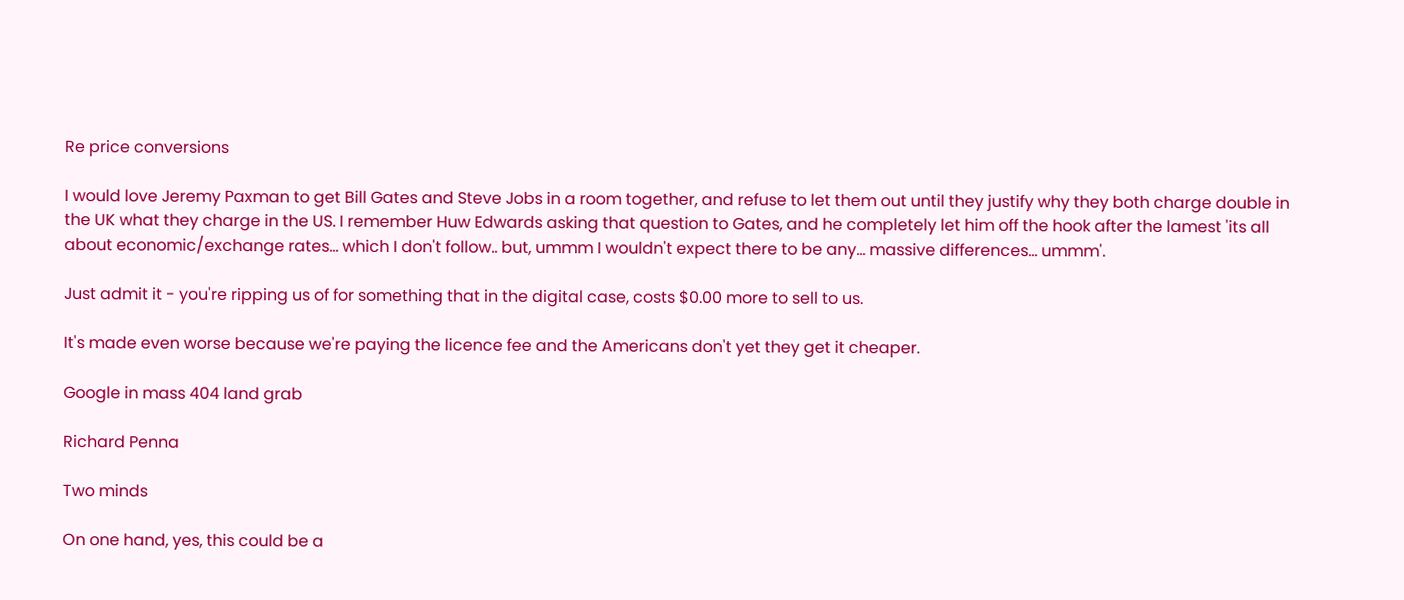Re price conversions

I would love Jeremy Paxman to get Bill Gates and Steve Jobs in a room together, and refuse to let them out until they justify why they both charge double in the UK what they charge in the US. I remember Huw Edwards asking that question to Gates, and he completely let him off the hook after the lamest 'its all about economic/exchange rates... which I don't follow.. but, ummm I wouldn't expect there to be any... massive differences... ummm'.

Just admit it - you're ripping us of for something that in the digital case, costs $0.00 more to sell to us.

It's made even worse because we're paying the licence fee and the Americans don't yet they get it cheaper.

Google in mass 404 land grab

Richard Penna

Two minds

On one hand, yes, this could be a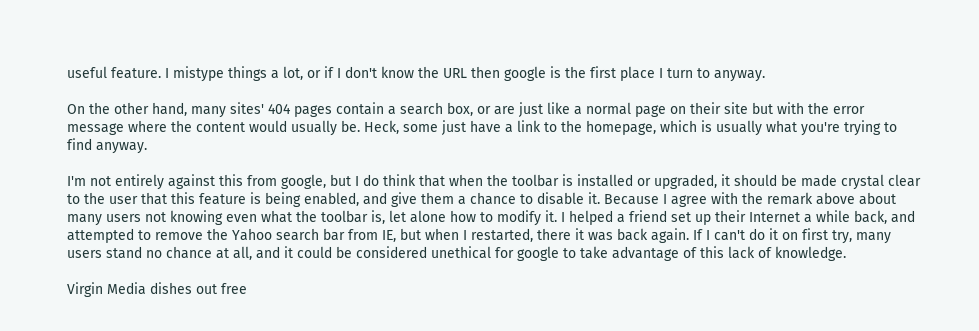useful feature. I mistype things a lot, or if I don't know the URL then google is the first place I turn to anyway.

On the other hand, many sites' 404 pages contain a search box, or are just like a normal page on their site but with the error message where the content would usually be. Heck, some just have a link to the homepage, which is usually what you're trying to find anyway.

I'm not entirely against this from google, but I do think that when the toolbar is installed or upgraded, it should be made crystal clear to the user that this feature is being enabled, and give them a chance to disable it. Because I agree with the remark above about many users not knowing even what the toolbar is, let alone how to modify it. I helped a friend set up their Internet a while back, and attempted to remove the Yahoo search bar from IE, but when I restarted, there it was back again. If I can't do it on first try, many users stand no chance at all, and it could be considered unethical for google to take advantage of this lack of knowledge.

Virgin Media dishes out free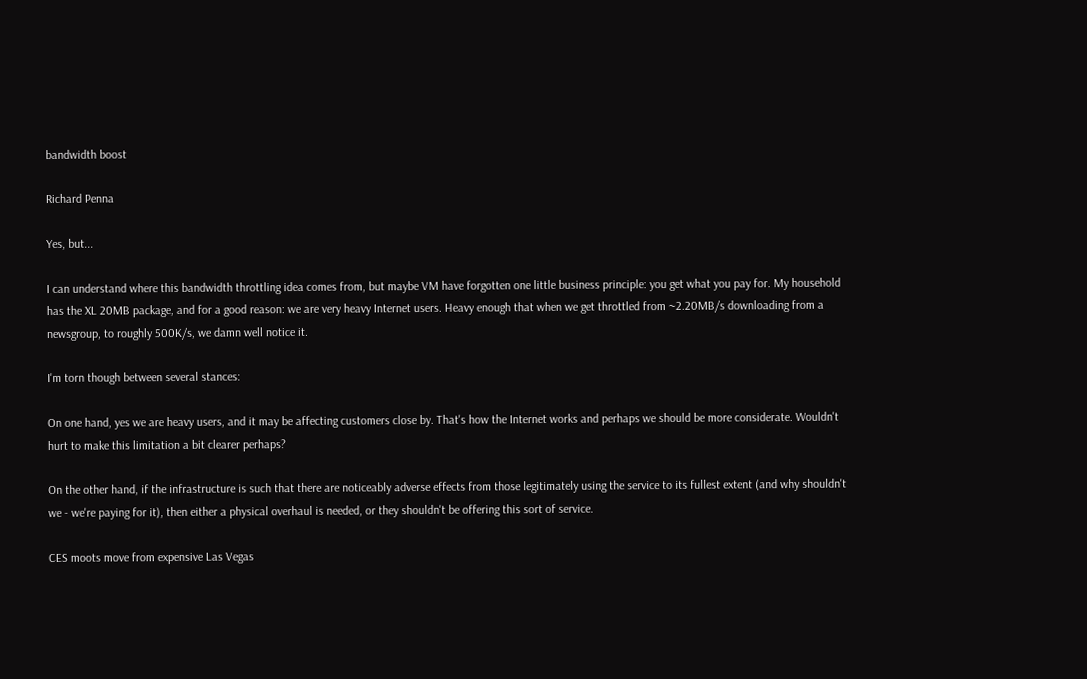bandwidth boost

Richard Penna

Yes, but...

I can understand where this bandwidth throttling idea comes from, but maybe VM have forgotten one little business principle: you get what you pay for. My household has the XL 20MB package, and for a good reason: we are very heavy Internet users. Heavy enough that when we get throttled from ~2.20MB/s downloading from a newsgroup, to roughly 500K/s, we damn well notice it.

I'm torn though between several stances:

On one hand, yes we are heavy users, and it may be affecting customers close by. That's how the Internet works and perhaps we should be more considerate. Wouldn't hurt to make this limitation a bit clearer perhaps?

On the other hand, if the infrastructure is such that there are noticeably adverse effects from those legitimately using the service to its fullest extent (and why shouldn't we - we're paying for it), then either a physical overhaul is needed, or they shouldn't be offering this sort of service.

CES moots move from expensive Las Vegas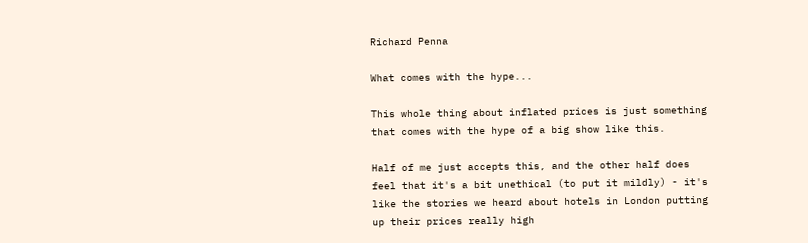Richard Penna

What comes with the hype...

This whole thing about inflated prices is just something that comes with the hype of a big show like this.

Half of me just accepts this, and the other half does feel that it's a bit unethical (to put it mildly) - it's like the stories we heard about hotels in London putting up their prices really high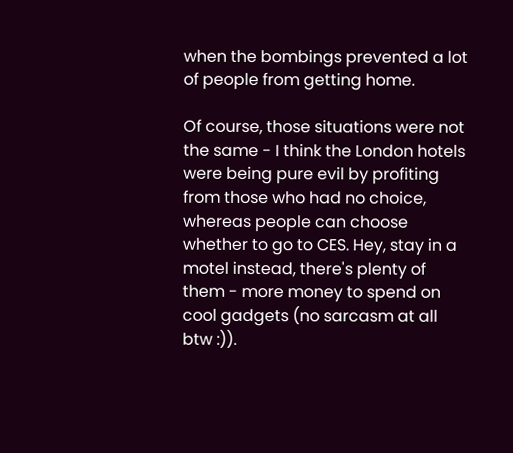when the bombings prevented a lot of people from getting home.

Of course, those situations were not the same - I think the London hotels were being pure evil by profiting from those who had no choice, whereas people can choose whether to go to CES. Hey, stay in a motel instead, there's plenty of them - more money to spend on cool gadgets (no sarcasm at all btw :)).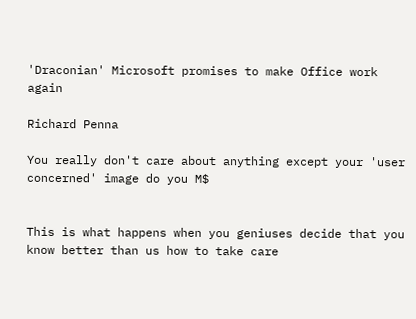'Draconian' Microsoft promises to make Office work again

Richard Penna

You really don't care about anything except your 'user concerned' image do you M$


This is what happens when you geniuses decide that you know better than us how to take care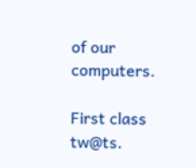of our computers.

First class tw@ts.